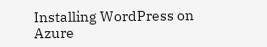Installing WordPress on Azure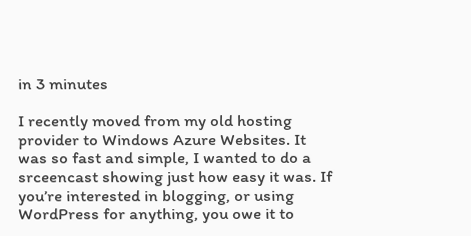in 3 minutes

I recently moved from my old hosting provider to Windows Azure Websites. It was so fast and simple, I wanted to do a srceencast showing just how easy it was. If you’re interested in blogging, or using WordPress for anything, you owe it to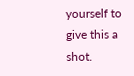yourself to give this a shot.